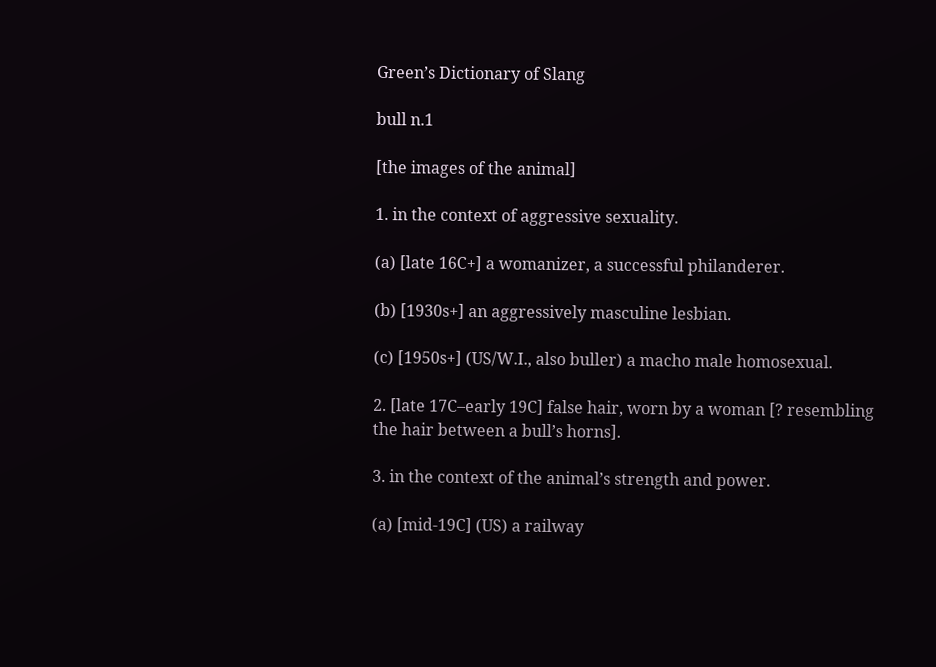Green’s Dictionary of Slang

bull n.1

[the images of the animal]

1. in the context of aggressive sexuality.

(a) [late 16C+] a womanizer, a successful philanderer.

(b) [1930s+] an aggressively masculine lesbian.

(c) [1950s+] (US/W.I., also buller) a macho male homosexual.

2. [late 17C–early 19C] false hair, worn by a woman [? resembling the hair between a bull’s horns].

3. in the context of the animal’s strength and power.

(a) [mid-19C] (US) a railway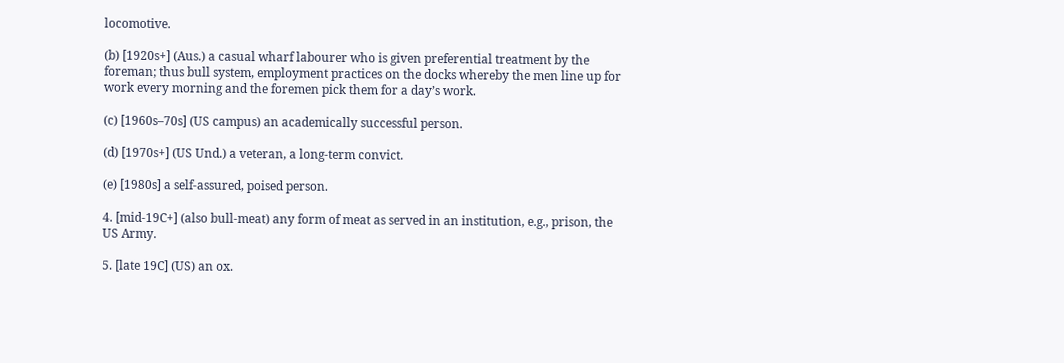locomotive.

(b) [1920s+] (Aus.) a casual wharf labourer who is given preferential treatment by the foreman; thus bull system, employment practices on the docks whereby the men line up for work every morning and the foremen pick them for a day’s work.

(c) [1960s–70s] (US campus) an academically successful person.

(d) [1970s+] (US Und.) a veteran, a long-term convict.

(e) [1980s] a self-assured, poised person.

4. [mid-19C+] (also bull-meat) any form of meat as served in an institution, e.g., prison, the US Army.

5. [late 19C] (US) an ox.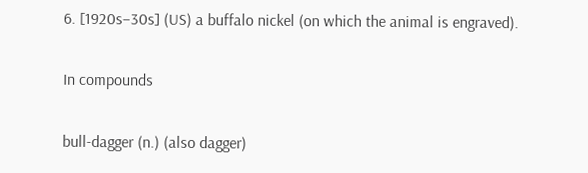6. [1920s–30s] (US) a buffalo nickel (on which the animal is engraved).

In compounds

bull-dagger (n.) (also dagger)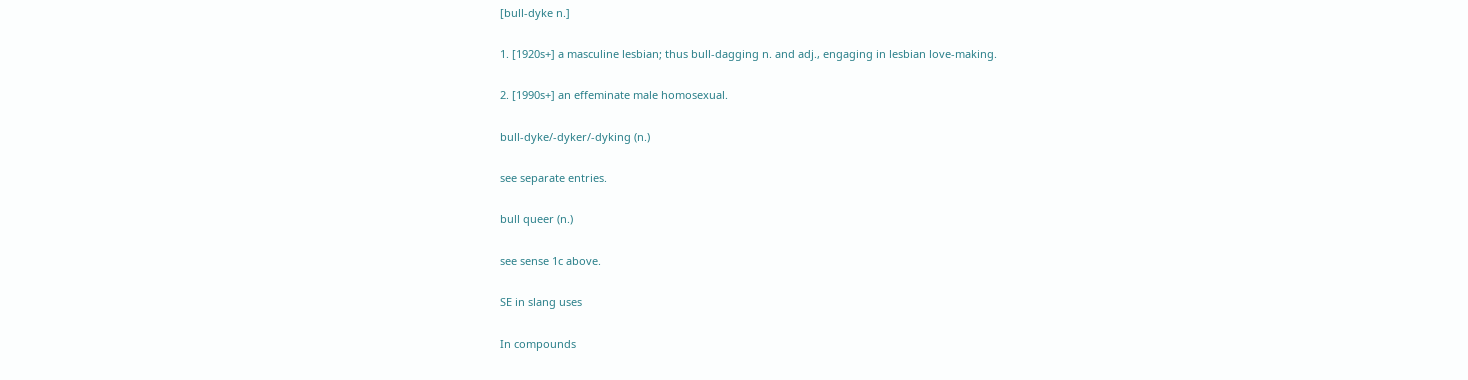[bull-dyke n.]

1. [1920s+] a masculine lesbian; thus bull-dagging n. and adj., engaging in lesbian love-making.

2. [1990s+] an effeminate male homosexual.

bull-dyke/-dyker/-dyking (n.)

see separate entries.

bull queer (n.)

see sense 1c above.

SE in slang uses

In compounds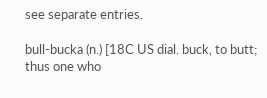see separate entries.

bull-bucka (n.) [18C US dial. buck, to butt; thus one who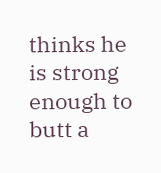thinks he is strong enough to butt a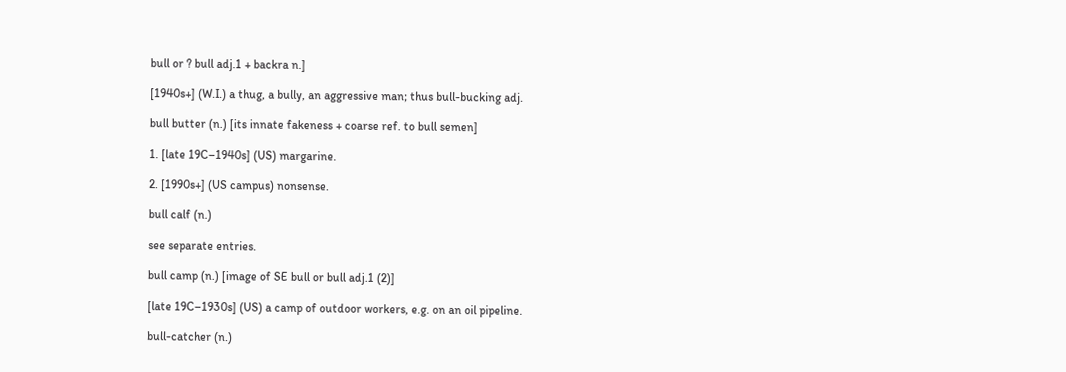bull or ? bull adj.1 + backra n.]

[1940s+] (W.I.) a thug, a bully, an aggressive man; thus bull-bucking adj.

bull butter (n.) [its innate fakeness + coarse ref. to bull semen]

1. [late 19C–1940s] (US) margarine.

2. [1990s+] (US campus) nonsense.

bull calf (n.)

see separate entries.

bull camp (n.) [image of SE bull or bull adj.1 (2)]

[late 19C–1930s] (US) a camp of outdoor workers, e.g. on an oil pipeline.

bull-catcher (n.)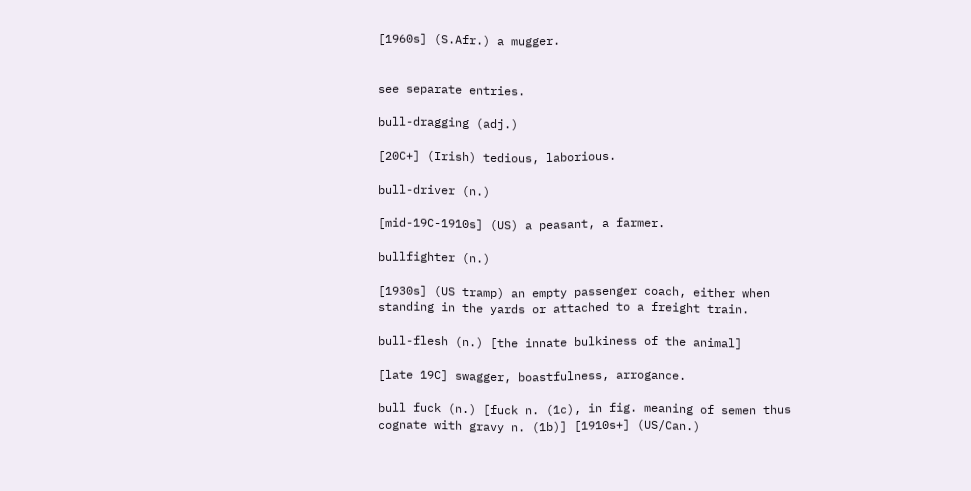[1960s] (S.Afr.) a mugger.


see separate entries.

bull-dragging (adj.)

[20C+] (Irish) tedious, laborious.

bull-driver (n.)

[mid-19C-1910s] (US) a peasant, a farmer.

bullfighter (n.)

[1930s] (US tramp) an empty passenger coach, either when standing in the yards or attached to a freight train.

bull-flesh (n.) [the innate bulkiness of the animal]

[late 19C] swagger, boastfulness, arrogance.

bull fuck (n.) [fuck n. (1c), in fig. meaning of semen thus cognate with gravy n. (1b)] [1910s+] (US/Can.)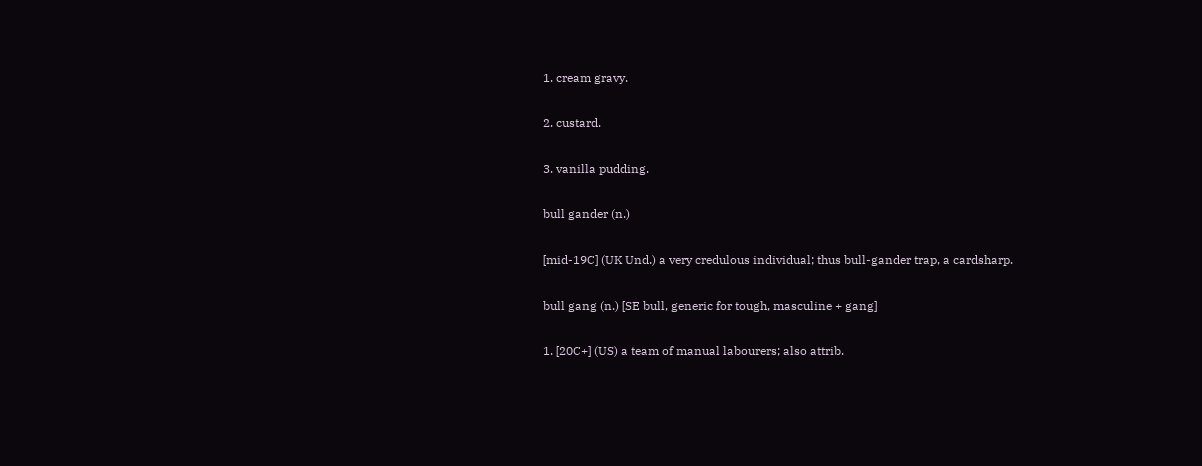1. cream gravy.

2. custard.

3. vanilla pudding.

bull gander (n.)

[mid-19C] (UK Und.) a very credulous individual; thus bull-gander trap, a cardsharp.

bull gang (n.) [SE bull, generic for tough, masculine + gang]

1. [20C+] (US) a team of manual labourers; also attrib.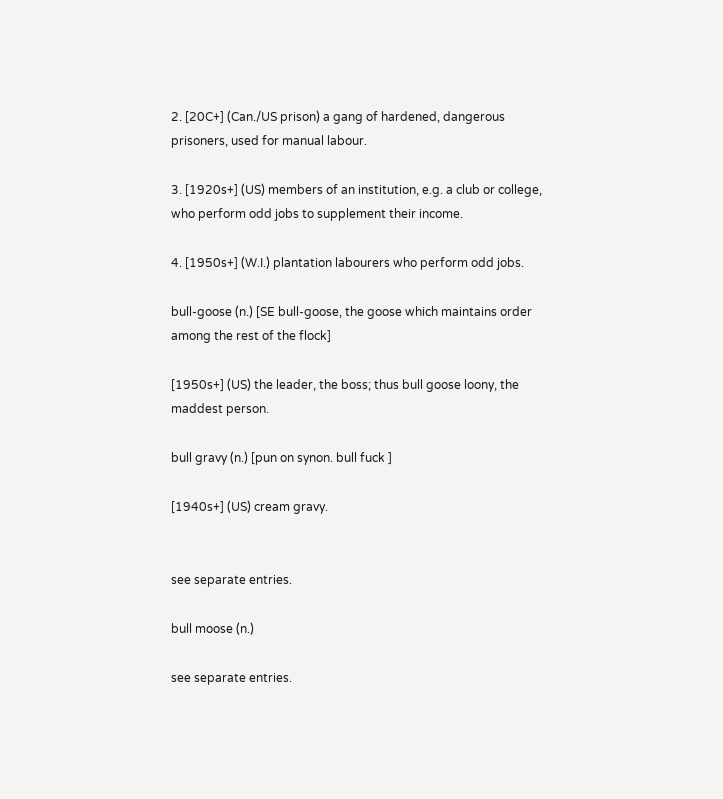2. [20C+] (Can./US prison) a gang of hardened, dangerous prisoners, used for manual labour.

3. [1920s+] (US) members of an institution, e.g. a club or college, who perform odd jobs to supplement their income.

4. [1950s+] (W.I.) plantation labourers who perform odd jobs.

bull-goose (n.) [SE bull-goose, the goose which maintains order among the rest of the flock]

[1950s+] (US) the leader, the boss; thus bull goose loony, the maddest person.

bull gravy (n.) [pun on synon. bull fuck ]

[1940s+] (US) cream gravy.


see separate entries.

bull moose (n.)

see separate entries.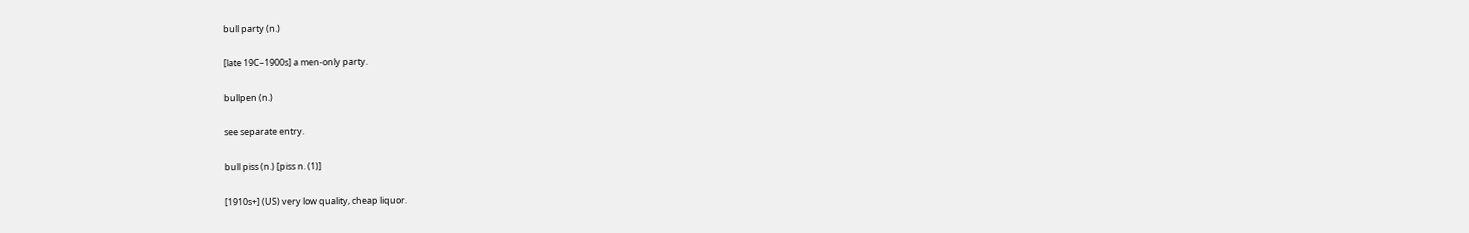bull party (n.)

[late 19C–1900s] a men-only party.

bullpen (n.)

see separate entry.

bull piss (n.) [piss n. (1)]

[1910s+] (US) very low quality, cheap liquor.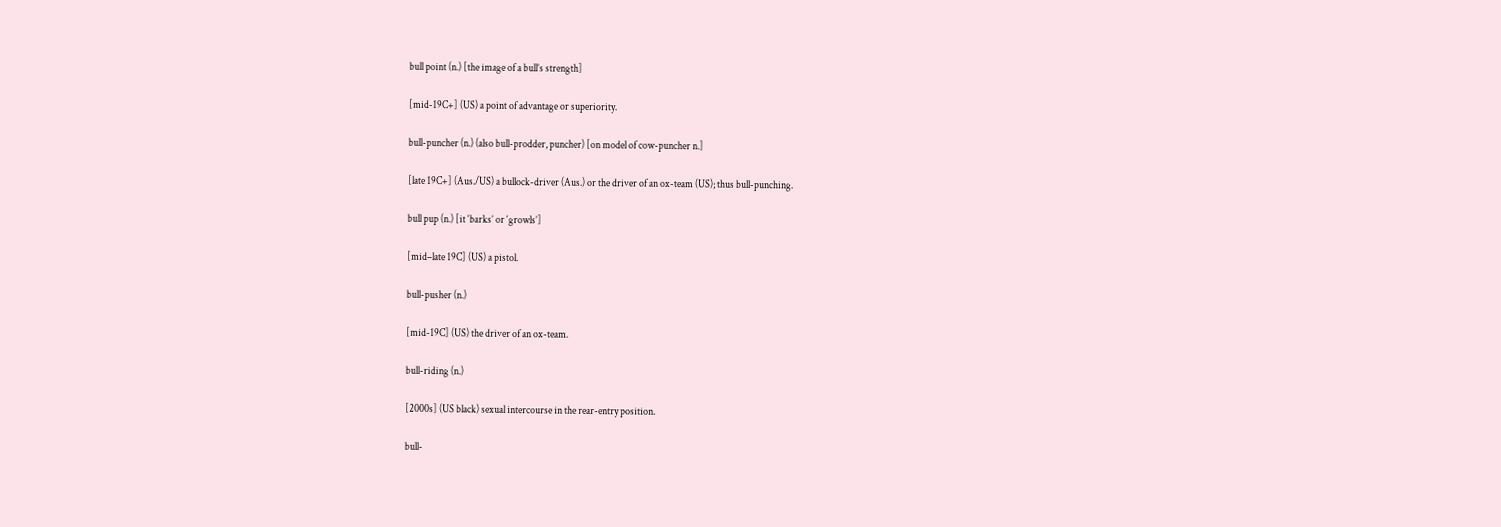bull point (n.) [the image of a bull’s strength]

[mid-19C+] (US) a point of advantage or superiority.

bull-puncher (n.) (also bull-prodder, puncher) [on model of cow-puncher n.]

[late 19C+] (Aus./US) a bullock-driver (Aus.) or the driver of an ox-team (US); thus bull-punching.

bull pup (n.) [it ‘barks’ or ‘growls’]

[mid–late 19C] (US) a pistol.

bull-pusher (n.)

[mid-19C] (US) the driver of an ox-team.

bull-riding (n.)

[2000s] (US black) sexual intercourse in the rear-entry position.

bull-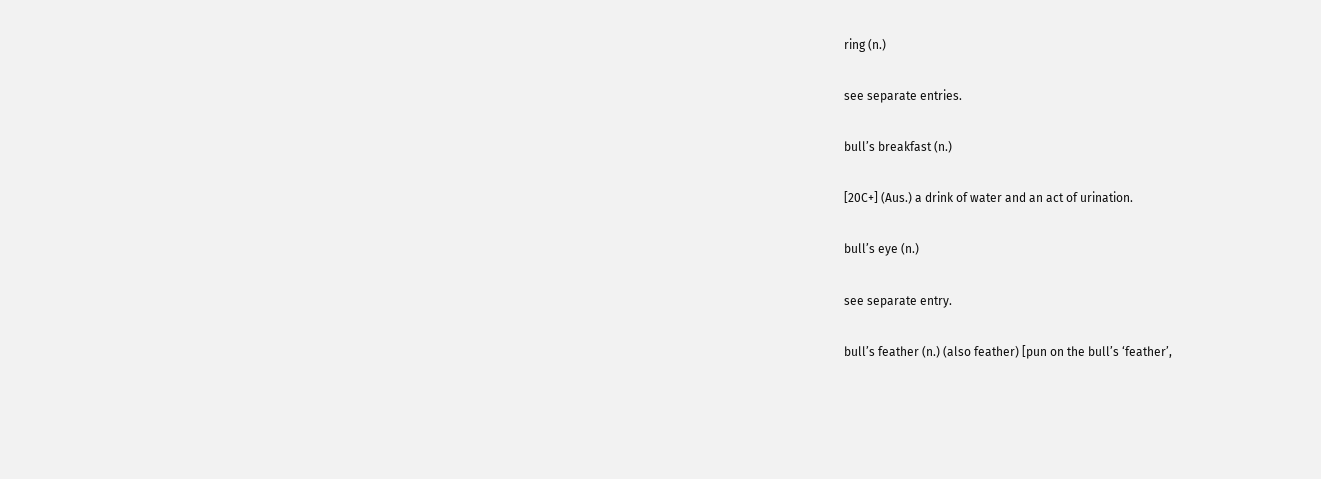ring (n.)

see separate entries.

bull’s breakfast (n.)

[20C+] (Aus.) a drink of water and an act of urination.

bull’s eye (n.)

see separate entry.

bull’s feather (n.) (also feather) [pun on the bull’s ‘feather’,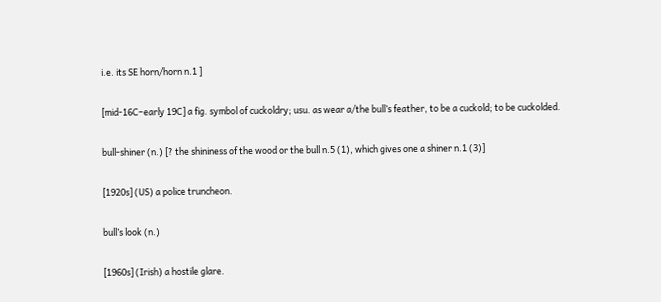i.e. its SE horn/horn n.1 ]

[mid-16C–early 19C] a fig. symbol of cuckoldry; usu. as wear a/the bull’s feather, to be a cuckold; to be cuckolded.

bull-shiner (n.) [? the shininess of the wood or the bull n.5 (1), which gives one a shiner n.1 (3)]

[1920s] (US) a police truncheon.

bull’s look (n.)

[1960s] (Irish) a hostile glare.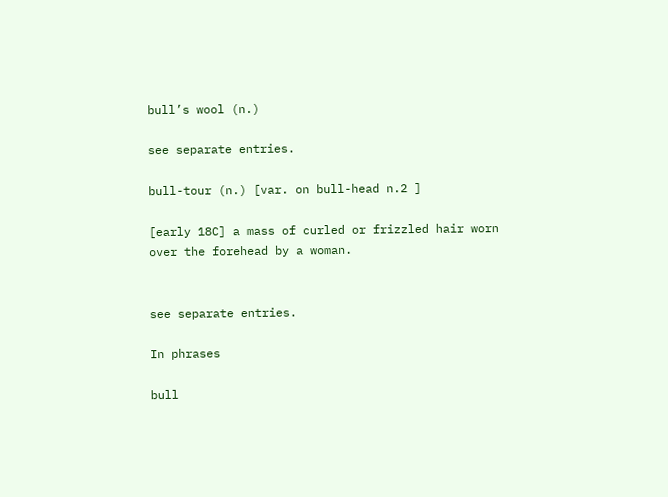bull’s wool (n.)

see separate entries.

bull-tour (n.) [var. on bull-head n.2 ]

[early 18C] a mass of curled or frizzled hair worn over the forehead by a woman.


see separate entries.

In phrases

bull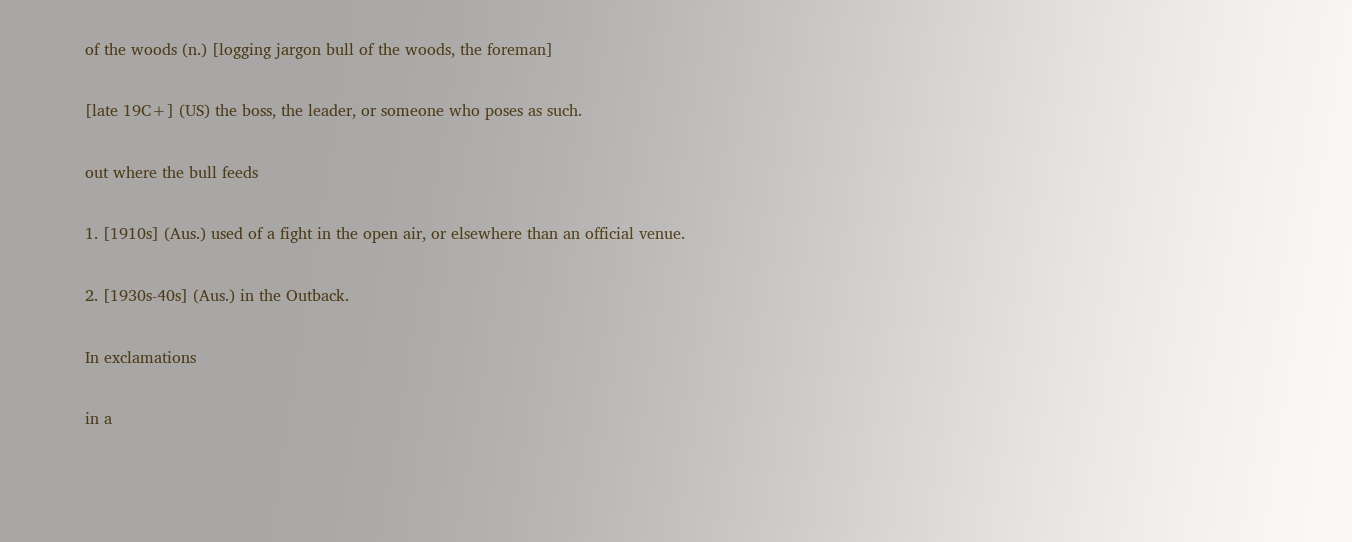of the woods (n.) [logging jargon bull of the woods, the foreman]

[late 19C+] (US) the boss, the leader, or someone who poses as such.

out where the bull feeds

1. [1910s] (Aus.) used of a fight in the open air, or elsewhere than an official venue.

2. [1930s-40s] (Aus.) in the Outback.

In exclamations

in a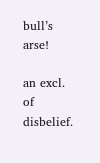bull’s arse!

an excl. of disbelief.